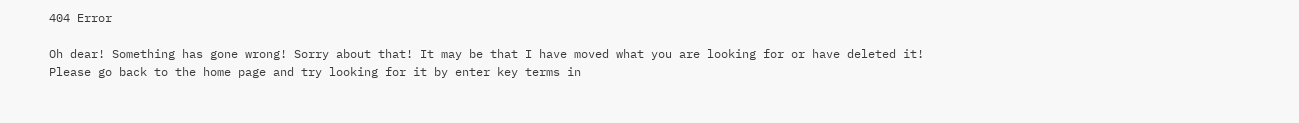404 Error

Oh dear! Something has gone wrong! Sorry about that! It may be that I have moved what you are looking for or have deleted it! Please go back to the home page and try looking for it by enter key terms in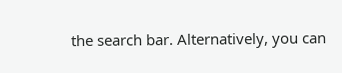the search bar. Alternatively, you can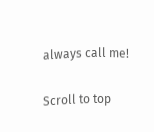always call me!

Scroll to top